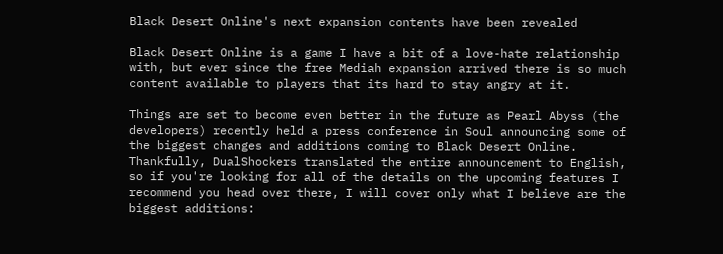Black Desert Online's next expansion contents have been revealed

Black Desert Online is a game I have a bit of a love-hate relationship with, but ever since the free Mediah expansion arrived there is so much content available to players that its hard to stay angry at it.

Things are set to become even better in the future as Pearl Abyss (the developers) recently held a press conference in Soul announcing some of the biggest changes and additions coming to Black Desert Online. Thankfully, DualShockers translated the entire announcement to English, so if you're looking for all of the details on the upcoming features I recommend you head over there, I will cover only what I believe are the biggest additions: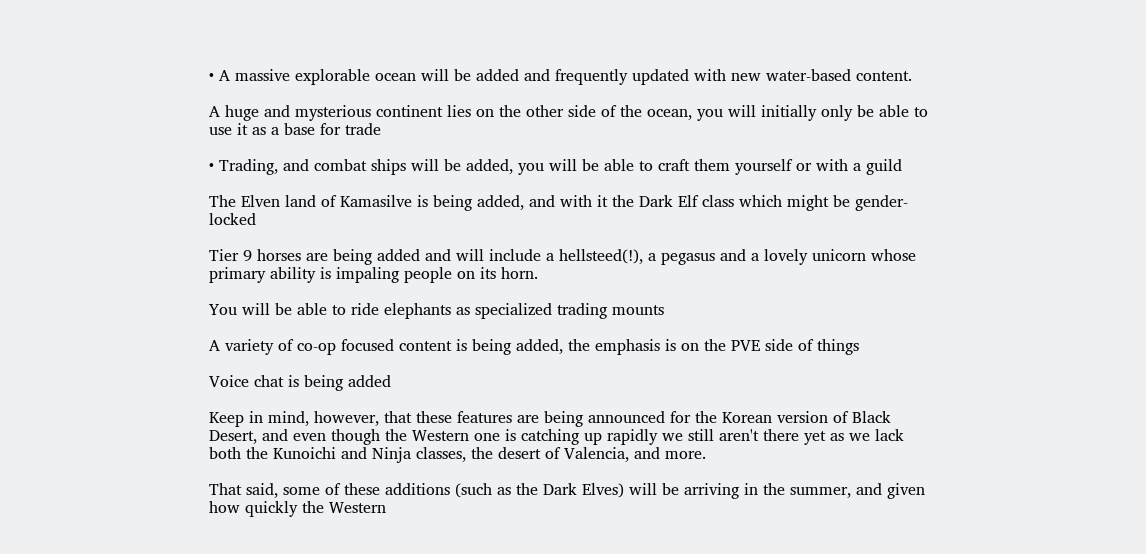• A massive explorable ocean will be added and frequently updated with new water-based content.

A huge and mysterious continent lies on the other side of the ocean, you will initially only be able to use it as a base for trade

• Trading, and combat ships will be added, you will be able to craft them yourself or with a guild

The Elven land of Kamasilve is being added, and with it the Dark Elf class which might be gender-locked

Tier 9 horses are being added and will include a hellsteed(!), a pegasus and a lovely unicorn whose primary ability is impaling people on its horn.

You will be able to ride elephants as specialized trading mounts

A variety of co-op focused content is being added, the emphasis is on the PVE side of things

Voice chat is being added

Keep in mind, however, that these features are being announced for the Korean version of Black Desert, and even though the Western one is catching up rapidly we still aren't there yet as we lack both the Kunoichi and Ninja classes, the desert of Valencia, and more.

That said, some of these additions (such as the Dark Elves) will be arriving in the summer, and given how quickly the Western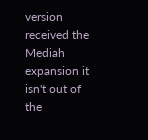version received the Mediah expansion it isn't out of the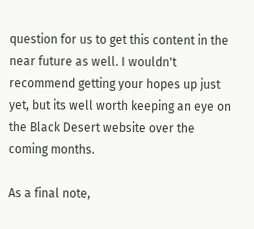question for us to get this content in the near future as well. I wouldn't recommend getting your hopes up just yet, but its well worth keeping an eye on the Black Desert website over the coming months.

As a final note,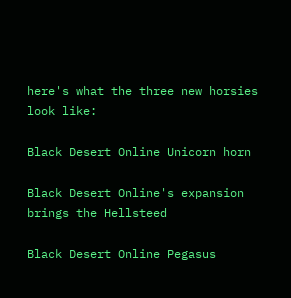here's what the three new horsies look like:

Black Desert Online Unicorn horn

Black Desert Online's expansion brings the Hellsteed

Black Desert Online Pegasus